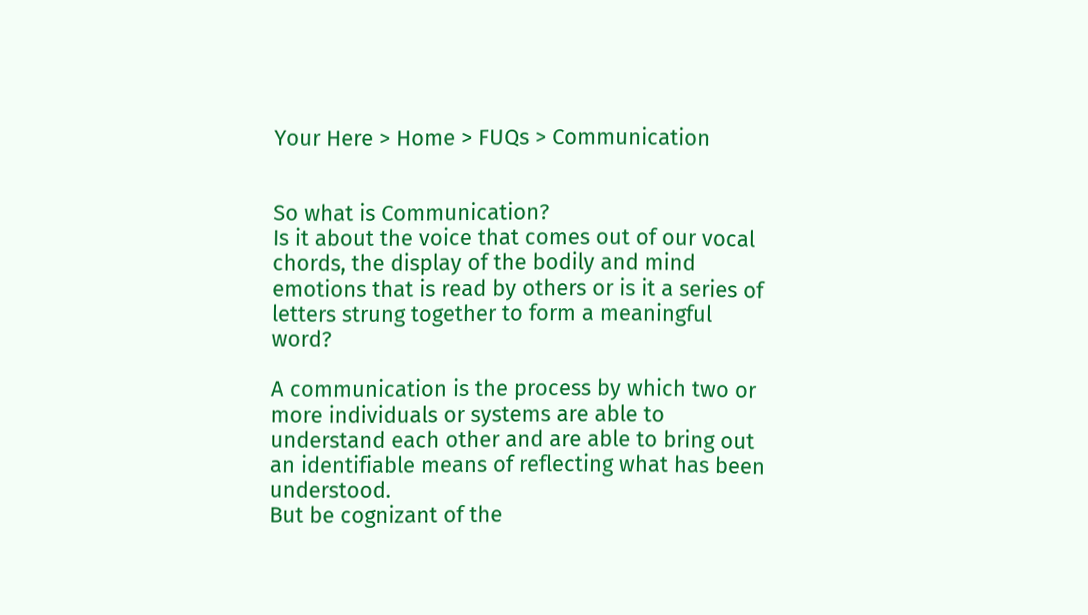Your Here > Home > FUQs > Communication


So what is Communication?
Is it about the voice that comes out of our vocal chords, the display of the bodily and mind emotions that is read by others or is it a series of letters strung together to form a meaningful word?

A communication is the process by which two or more individuals or systems are able to understand each other and are able to bring out an identifiable means of reflecting what has been understood.
But be cognizant of the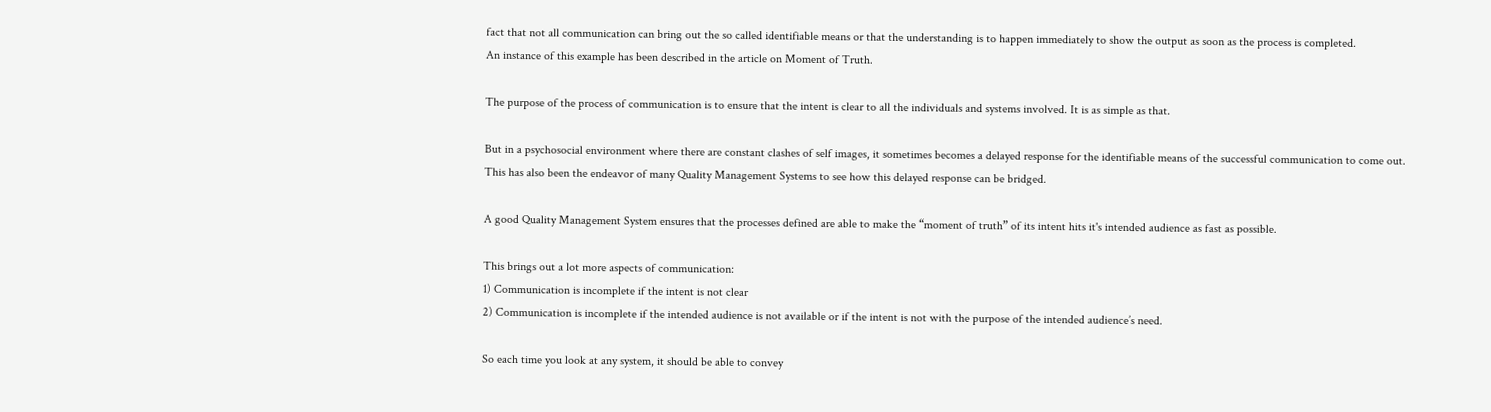fact that not all communication can bring out the so called identifiable means or that the understanding is to happen immediately to show the output as soon as the process is completed.
An instance of this example has been described in the article on Moment of Truth.

The purpose of the process of communication is to ensure that the intent is clear to all the individuals and systems involved. It is as simple as that.

But in a psychosocial environment where there are constant clashes of self images, it sometimes becomes a delayed response for the identifiable means of the successful communication to come out.
This has also been the endeavor of many Quality Management Systems to see how this delayed response can be bridged.

A good Quality Management System ensures that the processes defined are able to make the “moment of truth” of its intent hits it's intended audience as fast as possible.

This brings out a lot more aspects of communication:
1) Communication is incomplete if the intent is not clear
2) Communication is incomplete if the intended audience is not available or if the intent is not with the purpose of the intended audience’s need.

So each time you look at any system, it should be able to convey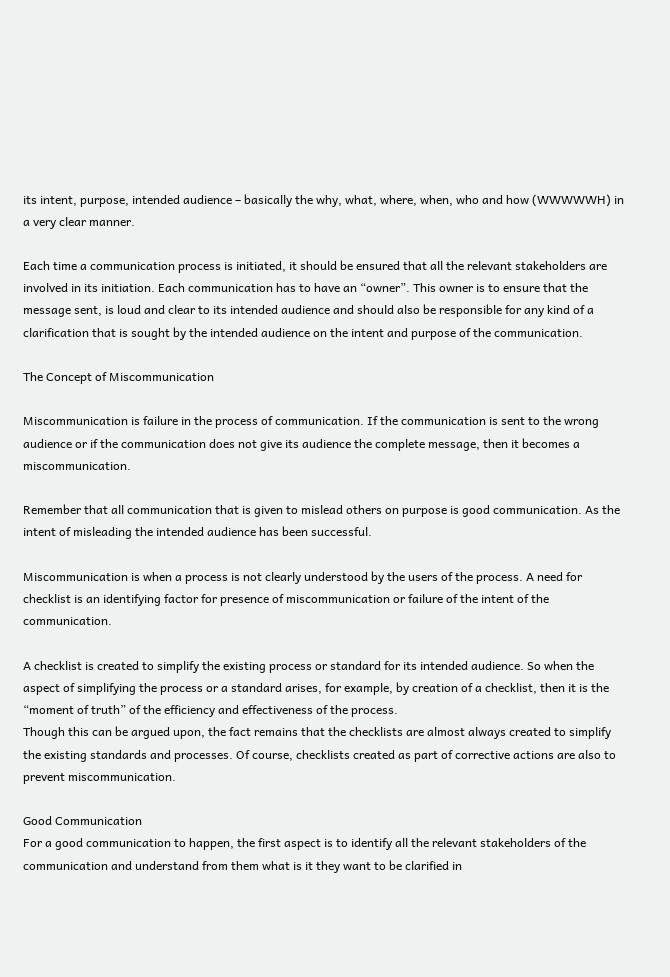its intent, purpose, intended audience – basically the why, what, where, when, who and how (WWWWWH) in a very clear manner.

Each time a communication process is initiated, it should be ensured that all the relevant stakeholders are involved in its initiation. Each communication has to have an “owner”. This owner is to ensure that the message sent, is loud and clear to its intended audience and should also be responsible for any kind of a clarification that is sought by the intended audience on the intent and purpose of the communication.

The Concept of Miscommunication

Miscommunication is failure in the process of communication. If the communication is sent to the wrong audience or if the communication does not give its audience the complete message, then it becomes a miscommunication.

Remember that all communication that is given to mislead others on purpose is good communication. As the intent of misleading the intended audience has been successful.

Miscommunication is when a process is not clearly understood by the users of the process. A need for checklist is an identifying factor for presence of miscommunication or failure of the intent of the communication.

A checklist is created to simplify the existing process or standard for its intended audience. So when the aspect of simplifying the process or a standard arises, for example, by creation of a checklist, then it is the “moment of truth” of the efficiency and effectiveness of the process.
Though this can be argued upon, the fact remains that the checklists are almost always created to simplify the existing standards and processes. Of course, checklists created as part of corrective actions are also to prevent miscommunication.

Good Communication
For a good communication to happen, the first aspect is to identify all the relevant stakeholders of the communication and understand from them what is it they want to be clarified in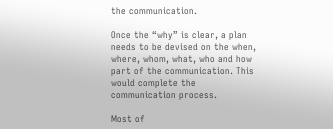the communication.

Once the “why” is clear, a plan needs to be devised on the when, where, whom, what, who and how part of the communication. This would complete the communication process.

Most of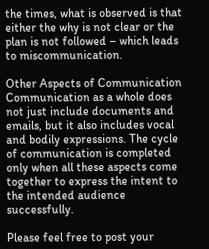the times, what is observed is that either the why is not clear or the plan is not followed – which leads to miscommunication.

Other Aspects of Communication
Communication as a whole does not just include documents and emails, but it also includes vocal and bodily expressions. The cycle of communication is completed only when all these aspects come together to express the intent to the intended audience successfully.

Please feel free to post your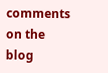comments on the blog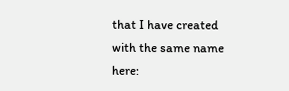that I have created with the same name here: